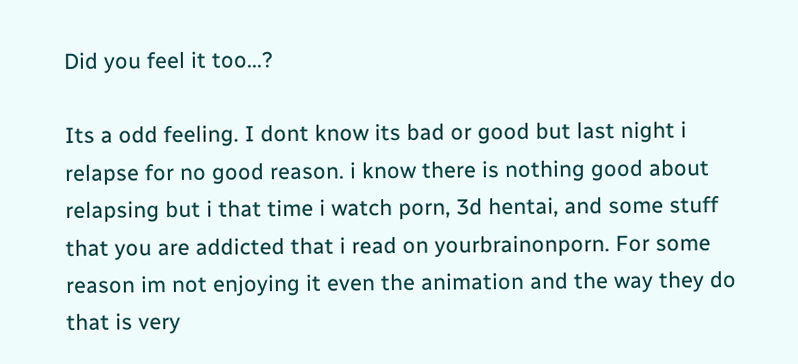Did you feel it too...?

Its a odd feeling. I dont know its bad or good but last night i relapse for no good reason. i know there is nothing good about relapsing but i that time i watch porn, 3d hentai, and some stuff that you are addicted that i read on yourbrainonporn. For some reason im not enjoying it even the animation and the way they do that is very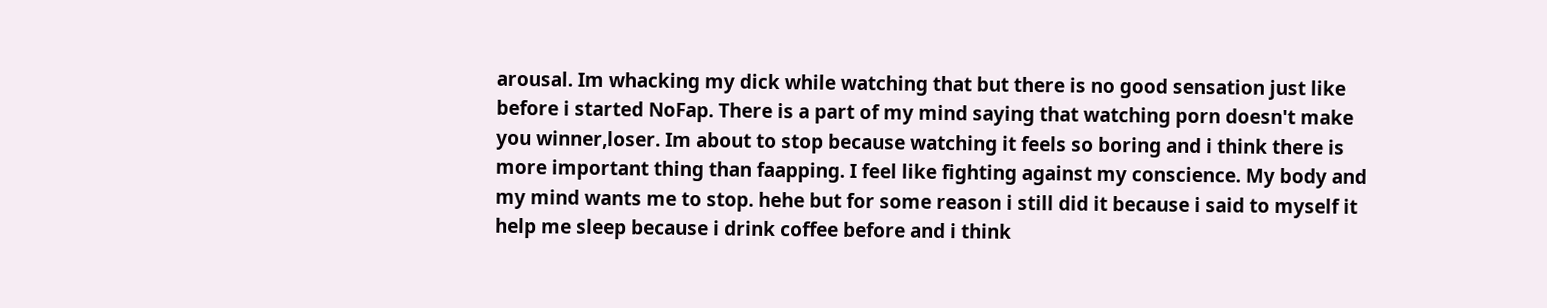arousal. Im whacking my dick while watching that but there is no good sensation just like before i started NoFap. There is a part of my mind saying that watching porn doesn't make you winner,loser. Im about to stop because watching it feels so boring and i think there is more important thing than faapping. I feel like fighting against my conscience. My body and my mind wants me to stop. hehe but for some reason i still did it because i said to myself it help me sleep because i drink coffee before and i think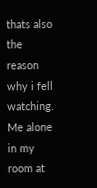thats also the reason why i fell watching. Me alone in my room at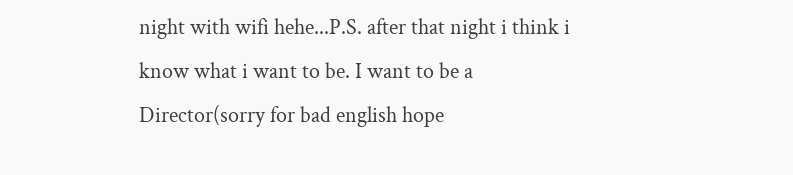night with wifi hehe...P.S. after that night i think i know what i want to be. I want to be a Director(sorry for bad english hope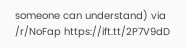someone can understand) via /r/NoFap https://ift.tt/2P7V9dD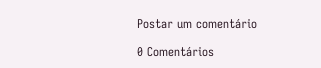Postar um comentário

0 Comentários